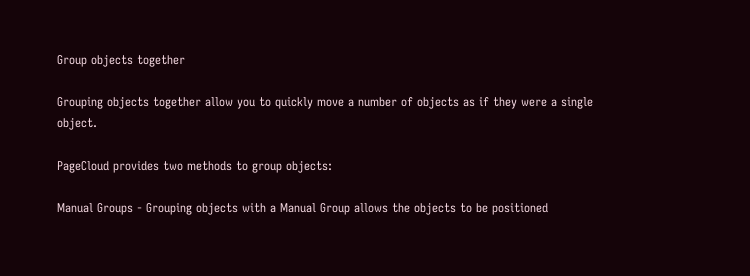Group objects together

Grouping objects together allow you to quickly move a number of objects as if they were a single object.

PageCloud provides two methods to group objects:

Manual Groups - Grouping objects with a Manual Group allows the objects to be positioned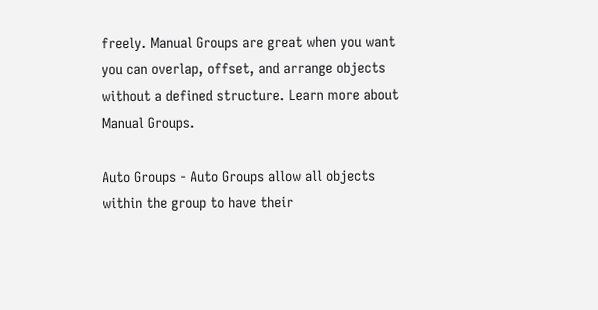freely. Manual Groups are great when you want you can overlap, offset, and arrange objects without a defined structure. Learn more about Manual Groups.

Auto Groups - Auto Groups allow all objects within the group to have their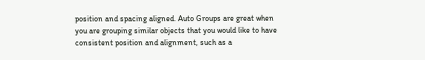position and spacing aligned. Auto Groups are great when you are grouping similar objects that you would like to have consistent position and alignment, such as a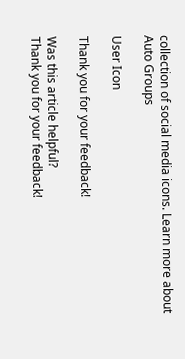collection of social media icons. Learn more about Auto Groups

User Icon

Thank you for your feedback!

Was this article helpful?
Thank you for your feedback!